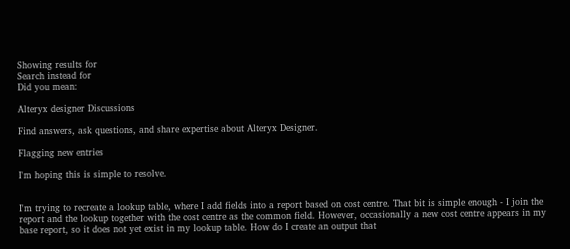Showing results for
Search instead for
Did you mean:

Alteryx designer Discussions

Find answers, ask questions, and share expertise about Alteryx Designer.

Flagging new entries

I'm hoping this is simple to resolve.


I'm trying to recreate a lookup table, where I add fields into a report based on cost centre. That bit is simple enough - I join the report and the lookup together with the cost centre as the common field. However, occasionally a new cost centre appears in my base report, so it does not yet exist in my lookup table. How do I create an output that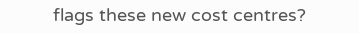flags these new cost centres?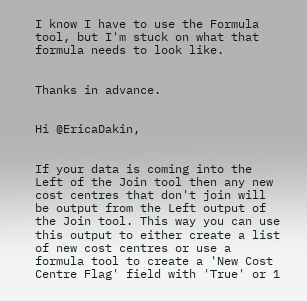I know I have to use the Formula tool, but I'm stuck on what that formula needs to look like.


Thanks in advance.


Hi @EricaDakin,


If your data is coming into the Left of the Join tool then any new cost centres that don't join will be output from the Left output of the Join tool. This way you can use this output to either create a list of new cost centres or use a formula tool to create a 'New Cost Centre Flag' field with 'True' or 1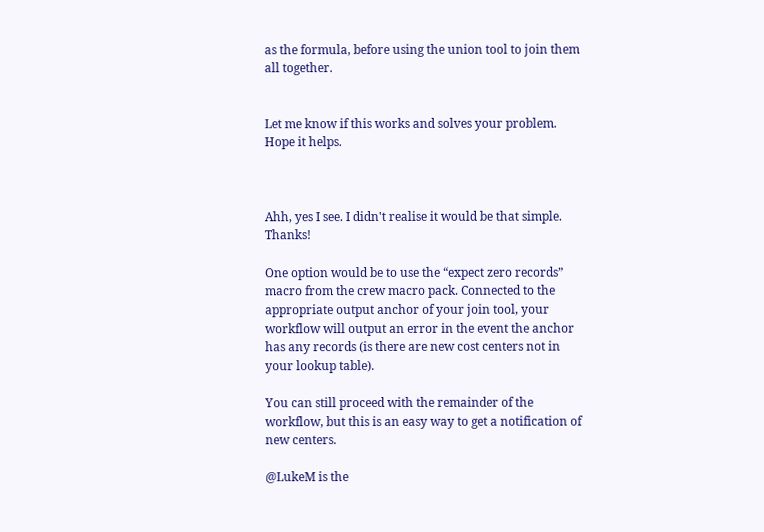as the formula, before using the union tool to join them all together.


Let me know if this works and solves your problem. Hope it helps.



Ahh, yes I see. I didn't realise it would be that simple. Thanks!

One option would be to use the “expect zero records” macro from the crew macro pack. Connected to the appropriate output anchor of your join tool, your workflow will output an error in the event the anchor has any records (is there are new cost centers not in your lookup table).

You can still proceed with the remainder of the workflow, but this is an easy way to get a notification of new centers.

@LukeM is the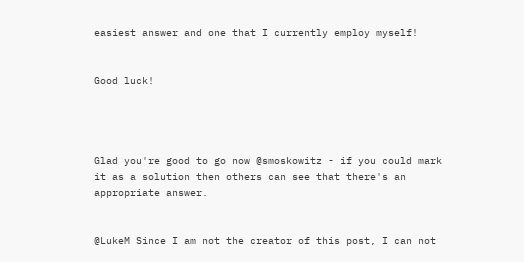easiest answer and one that I currently employ myself!


Good luck!




Glad you're good to go now @smoskowitz - if you could mark it as a solution then others can see that there's an appropriate answer.


@LukeM Since I am not the creator of this post, I can not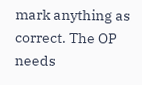mark anything as correct. The OP needs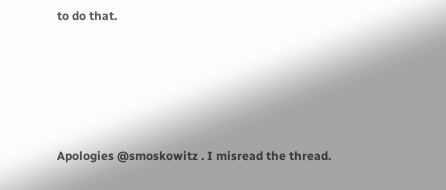to do that.





Apologies @smoskowitz . I misread the thread.